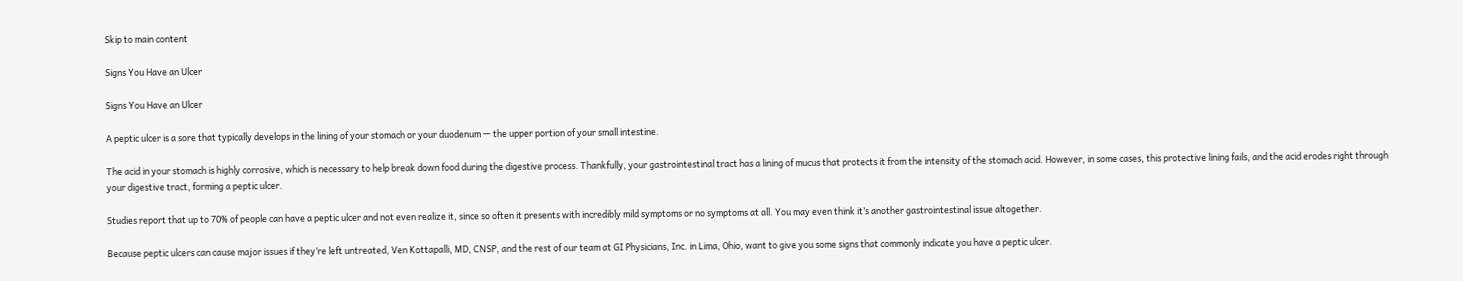Skip to main content

Signs You Have an Ulcer

Signs You Have an Ulcer

A peptic ulcer is a sore that typically develops in the lining of your stomach or your duodenum — the upper portion of your small intestine.

The acid in your stomach is highly corrosive, which is necessary to help break down food during the digestive process. Thankfully, your gastrointestinal tract has a lining of mucus that protects it from the intensity of the stomach acid. However, in some cases, this protective lining fails, and the acid erodes right through your digestive tract, forming a peptic ulcer.

Studies report that up to 70% of people can have a peptic ulcer and not even realize it, since so often it presents with incredibly mild symptoms or no symptoms at all. You may even think it’s another gastrointestinal issue altogether.

Because peptic ulcers can cause major issues if they’re left untreated, Ven Kottapalli, MD, CNSP, and the rest of our team at GI Physicians, Inc. in Lima, Ohio, want to give you some signs that commonly indicate you have a peptic ulcer.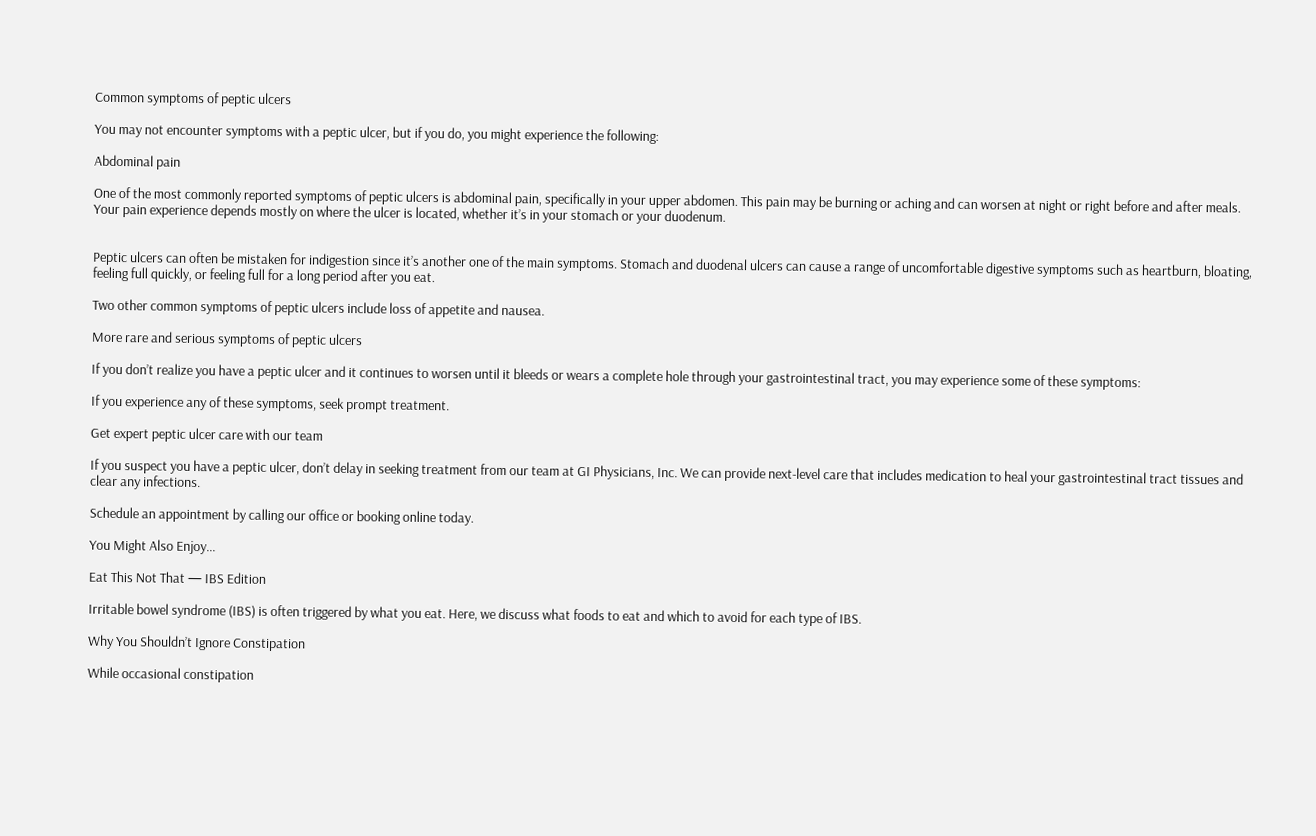Common symptoms of peptic ulcers

You may not encounter symptoms with a peptic ulcer, but if you do, you might experience the following:

Abdominal pain

One of the most commonly reported symptoms of peptic ulcers is abdominal pain, specifically in your upper abdomen. This pain may be burning or aching and can worsen at night or right before and after meals. Your pain experience depends mostly on where the ulcer is located, whether it’s in your stomach or your duodenum.


Peptic ulcers can often be mistaken for indigestion since it’s another one of the main symptoms. Stomach and duodenal ulcers can cause a range of uncomfortable digestive symptoms such as heartburn, bloating, feeling full quickly, or feeling full for a long period after you eat.

Two other common symptoms of peptic ulcers include loss of appetite and nausea.

More rare and serious symptoms of peptic ulcers

If you don’t realize you have a peptic ulcer and it continues to worsen until it bleeds or wears a complete hole through your gastrointestinal tract, you may experience some of these symptoms:

If you experience any of these symptoms, seek prompt treatment.

Get expert peptic ulcer care with our team

If you suspect you have a peptic ulcer, don’t delay in seeking treatment from our team at GI Physicians, Inc. We can provide next-level care that includes medication to heal your gastrointestinal tract tissues and clear any infections.

Schedule an appointment by calling our office or booking online today.

You Might Also Enjoy...

Eat This Not That — IBS Edition

Irritable bowel syndrome (IBS) is often triggered by what you eat. Here, we discuss what foods to eat and which to avoid for each type of IBS.

Why You Shouldn’t Ignore Constipation

While occasional constipation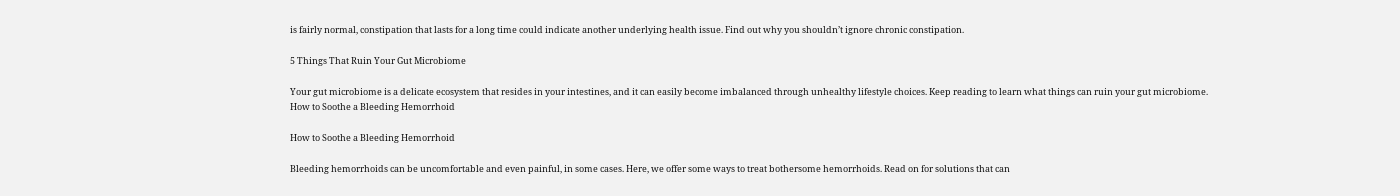is fairly normal, constipation that lasts for a long time could indicate another underlying health issue. Find out why you shouldn’t ignore chronic constipation.

5 Things That Ruin Your Gut Microbiome

Your gut microbiome is a delicate ecosystem that resides in your intestines, and it can easily become imbalanced through unhealthy lifestyle choices. Keep reading to learn what things can ruin your gut microbiome.
How to Soothe a Bleeding Hemorrhoid

How to Soothe a Bleeding Hemorrhoid

Bleeding hemorrhoids can be uncomfortable and even painful, in some cases. Here, we offer some ways to treat bothersome hemorrhoids. Read on for solutions that can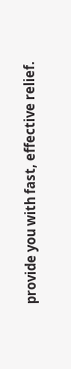provide you with fast, effective relief.